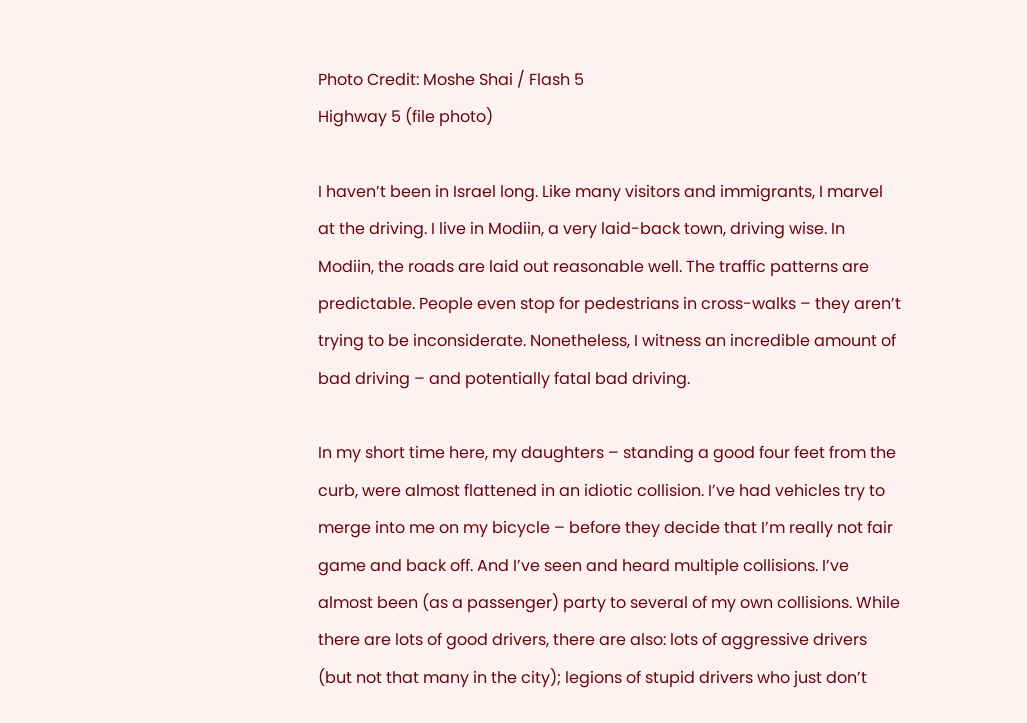Photo Credit: Moshe Shai / Flash 5
Highway 5 (file photo)

I haven’t been in Israel long. Like many visitors and immigrants, I marvel at the driving. I live in Modiin, a very laid-back town, driving wise. In Modiin, the roads are laid out reasonable well. The traffic patterns are predictable. People even stop for pedestrians in cross-walks – they aren’t trying to be inconsiderate. Nonetheless, I witness an incredible amount of bad driving – and potentially fatal bad driving.

In my short time here, my daughters – standing a good four feet from the curb, were almost flattened in an idiotic collision. I’ve had vehicles try to merge into me on my bicycle – before they decide that I’m really not fair game and back off. And I’ve seen and heard multiple collisions. I’ve almost been (as a passenger) party to several of my own collisions. While there are lots of good drivers, there are also: lots of aggressive drivers (but not that many in the city); legions of stupid drivers who just don’t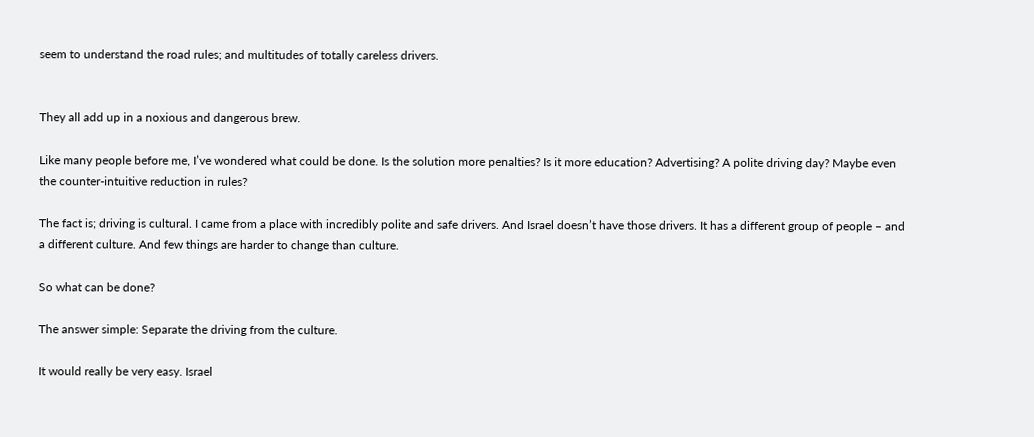seem to understand the road rules; and multitudes of totally careless drivers.


They all add up in a noxious and dangerous brew.

Like many people before me, I’ve wondered what could be done. Is the solution more penalties? Is it more education? Advertising? A polite driving day? Maybe even the counter-intuitive reduction in rules?

The fact is; driving is cultural. I came from a place with incredibly polite and safe drivers. And Israel doesn’t have those drivers. It has a different group of people – and a different culture. And few things are harder to change than culture.

So what can be done?

The answer simple: Separate the driving from the culture.

It would really be very easy. Israel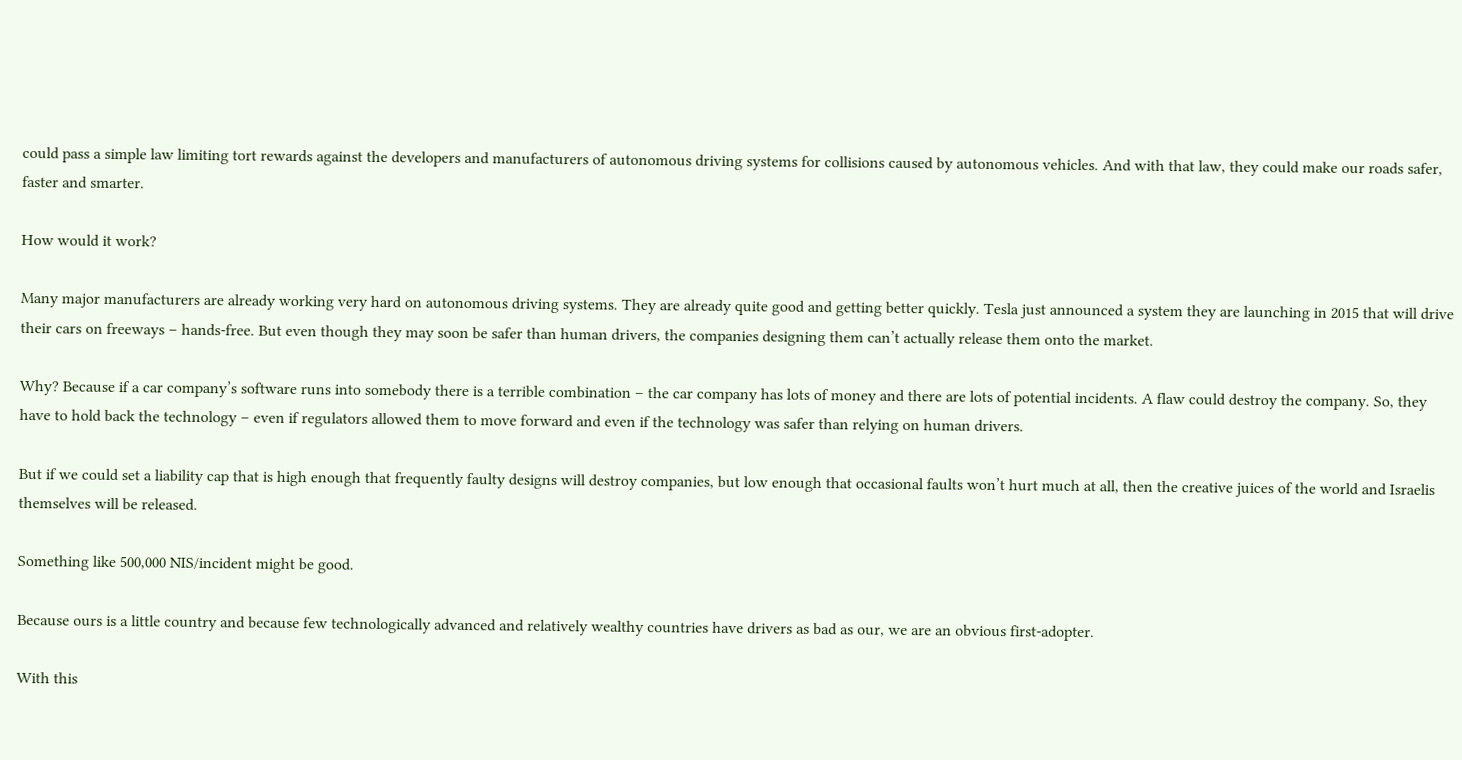could pass a simple law limiting tort rewards against the developers and manufacturers of autonomous driving systems for collisions caused by autonomous vehicles. And with that law, they could make our roads safer, faster and smarter.

How would it work?

Many major manufacturers are already working very hard on autonomous driving systems. They are already quite good and getting better quickly. Tesla just announced a system they are launching in 2015 that will drive their cars on freeways – hands-free. But even though they may soon be safer than human drivers, the companies designing them can’t actually release them onto the market.

Why? Because if a car company’s software runs into somebody there is a terrible combination – the car company has lots of money and there are lots of potential incidents. A flaw could destroy the company. So, they have to hold back the technology – even if regulators allowed them to move forward and even if the technology was safer than relying on human drivers.

But if we could set a liability cap that is high enough that frequently faulty designs will destroy companies, but low enough that occasional faults won’t hurt much at all, then the creative juices of the world and Israelis themselves will be released.

Something like 500,000 NIS/incident might be good.

Because ours is a little country and because few technologically advanced and relatively wealthy countries have drivers as bad as our, we are an obvious first-adopter.

With this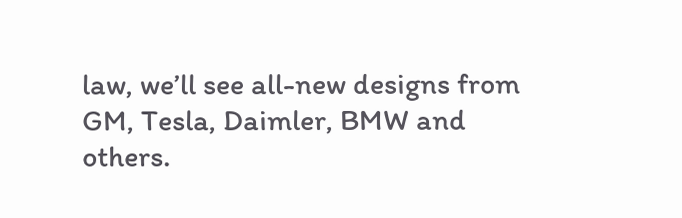law, we’ll see all-new designs from GM, Tesla, Daimler, BMW and others.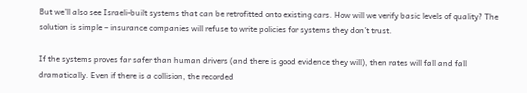But we’ll also see Israeli-built systems that can be retrofitted onto existing cars. How will we verify basic levels of quality? The solution is simple – insurance companies will refuse to write policies for systems they don’t trust.

If the systems proves far safer than human drivers (and there is good evidence they will), then rates will fall and fall dramatically. Even if there is a collision, the recorded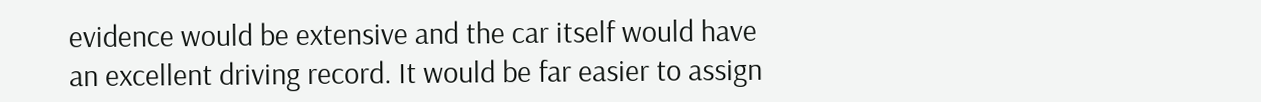evidence would be extensive and the car itself would have an excellent driving record. It would be far easier to assign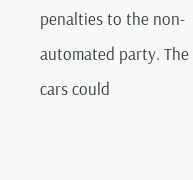penalties to the non-automated party. The cars could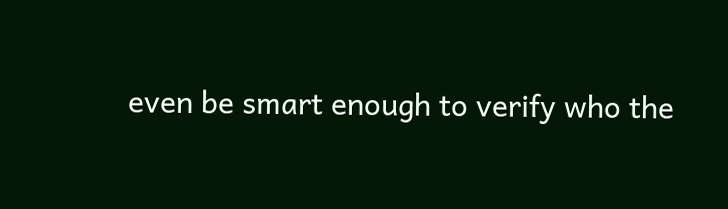even be smart enough to verify who the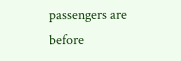passengers are before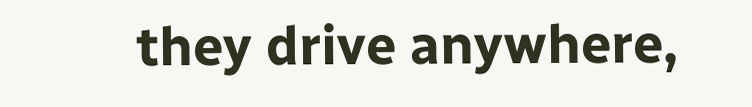they drive anywhere,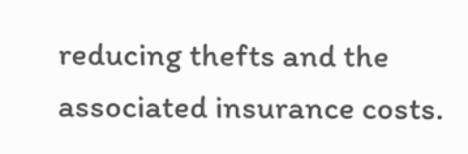reducing thefts and the associated insurance costs.